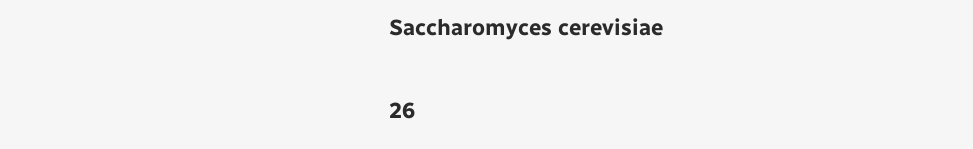Saccharomyces cerevisiae

26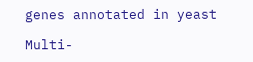genes annotated in yeast

Multi-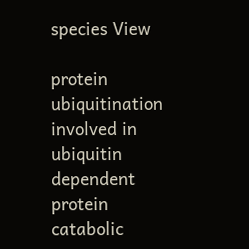species View

protein ubiquitination involved in ubiquitin dependent protein catabolic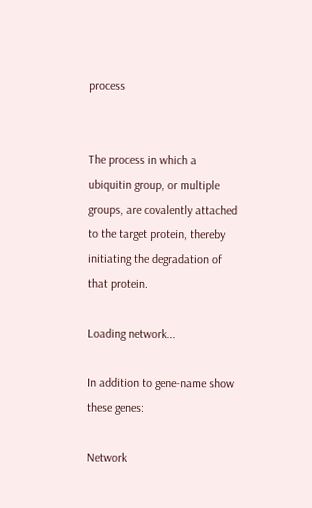process


The process in which a ubiquitin group, or multiple groups, are covalently attached to the target protein, thereby initiating the degradation of that protein.

Loading network...

In addition to gene-name show these genes:

Network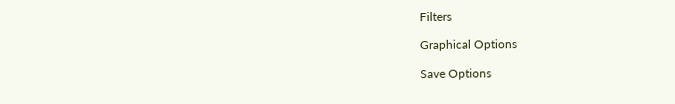Filters

Graphical Options

Save Options